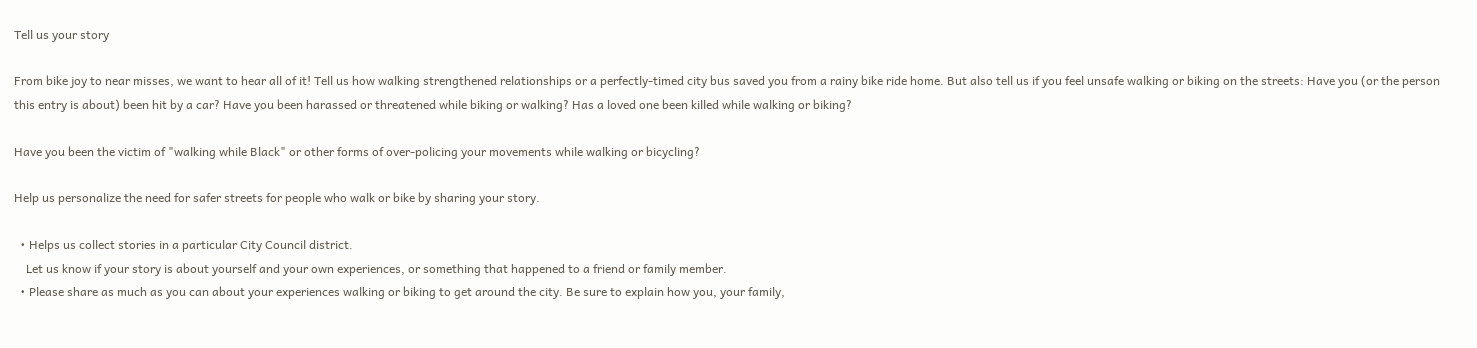Tell us your story

From bike joy to near misses, we want to hear all of it! Tell us how walking strengthened relationships or a perfectly-timed city bus saved you from a rainy bike ride home. But also tell us if you feel unsafe walking or biking on the streets: Have you (or the person this entry is about) been hit by a car? Have you been harassed or threatened while biking or walking? Has a loved one been killed while walking or biking?

Have you been the victim of "walking while Black" or other forms of over-policing your movements while walking or bicycling?

Help us personalize the need for safer streets for people who walk or bike by sharing your story.

  • Helps us collect stories in a particular City Council district.
    Let us know if your story is about yourself and your own experiences, or something that happened to a friend or family member.
  • Please share as much as you can about your experiences walking or biking to get around the city. Be sure to explain how you, your family,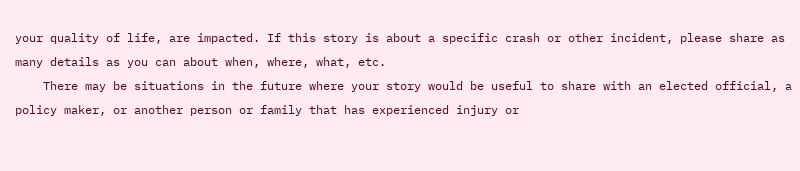your quality of life, are impacted. If this story is about a specific crash or other incident, please share as many details as you can about when, where, what, etc.
    There may be situations in the future where your story would be useful to share with an elected official, a policy maker, or another person or family that has experienced injury or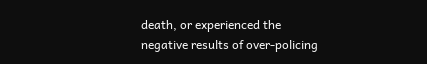death, or experienced the negative results of over-policing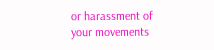or harassment of your movements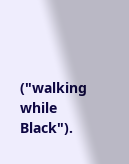("walking while Black").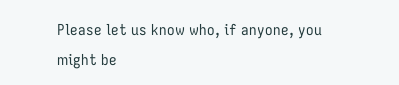Please let us know who, if anyone, you might be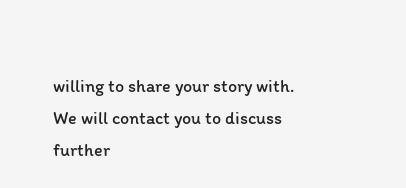willing to share your story with. We will contact you to discuss further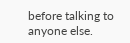before talking to anyone else.